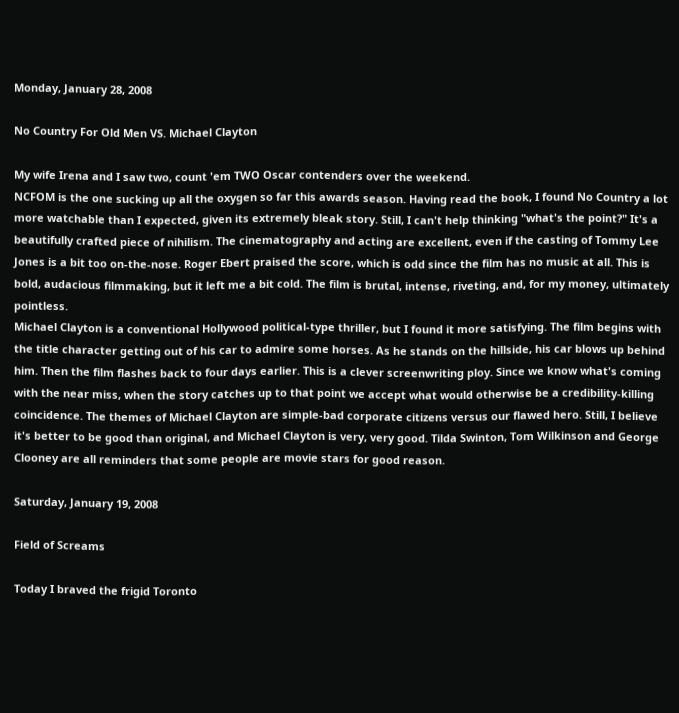Monday, January 28, 2008

No Country For Old Men VS. Michael Clayton

My wife Irena and I saw two, count 'em TWO Oscar contenders over the weekend.
NCFOM is the one sucking up all the oxygen so far this awards season. Having read the book, I found No Country a lot more watchable than I expected, given its extremely bleak story. Still, I can't help thinking "what's the point?" It's a beautifully crafted piece of nihilism. The cinematography and acting are excellent, even if the casting of Tommy Lee Jones is a bit too on-the-nose. Roger Ebert praised the score, which is odd since the film has no music at all. This is bold, audacious filmmaking, but it left me a bit cold. The film is brutal, intense, riveting, and, for my money, ultimately pointless.
Michael Clayton is a conventional Hollywood political-type thriller, but I found it more satisfying. The film begins with the title character getting out of his car to admire some horses. As he stands on the hillside, his car blows up behind him. Then the film flashes back to four days earlier. This is a clever screenwriting ploy. Since we know what's coming with the near miss, when the story catches up to that point we accept what would otherwise be a credibility-killing coincidence. The themes of Michael Clayton are simple-bad corporate citizens versus our flawed hero. Still, I believe it's better to be good than original, and Michael Clayton is very, very good. Tilda Swinton, Tom Wilkinson and George Clooney are all reminders that some people are movie stars for good reason.

Saturday, January 19, 2008

Field of Screams

Today I braved the frigid Toronto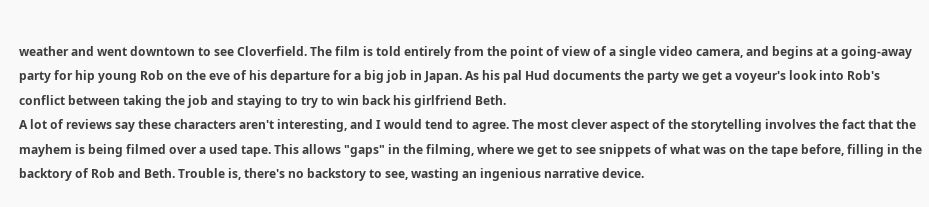weather and went downtown to see Cloverfield. The film is told entirely from the point of view of a single video camera, and begins at a going-away party for hip young Rob on the eve of his departure for a big job in Japan. As his pal Hud documents the party we get a voyeur's look into Rob's conflict between taking the job and staying to try to win back his girlfriend Beth.
A lot of reviews say these characters aren't interesting, and I would tend to agree. The most clever aspect of the storytelling involves the fact that the mayhem is being filmed over a used tape. This allows "gaps" in the filming, where we get to see snippets of what was on the tape before, filling in the backtory of Rob and Beth. Trouble is, there's no backstory to see, wasting an ingenious narrative device.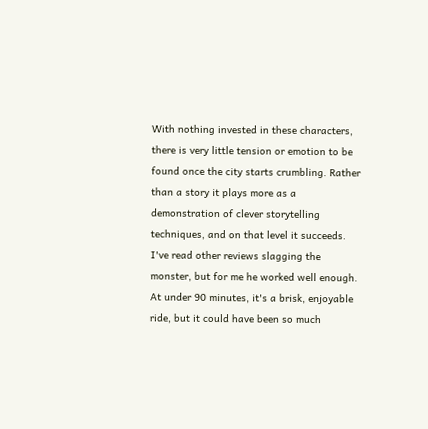With nothing invested in these characters, there is very little tension or emotion to be found once the city starts crumbling. Rather than a story it plays more as a demonstration of clever storytelling techniques, and on that level it succeeds. I've read other reviews slagging the monster, but for me he worked well enough. At under 90 minutes, it's a brisk, enjoyable ride, but it could have been so much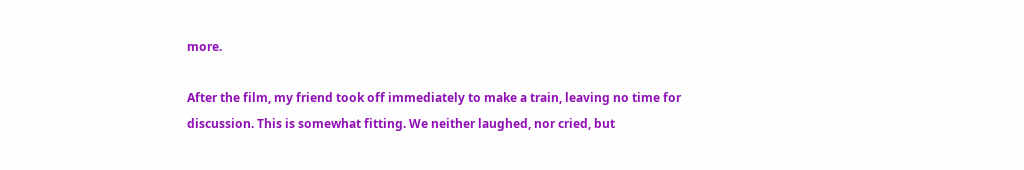more.

After the film, my friend took off immediately to make a train, leaving no time for discussion. This is somewhat fitting. We neither laughed, nor cried, but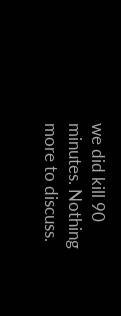we did kill 90 minutes. Nothing more to discuss.